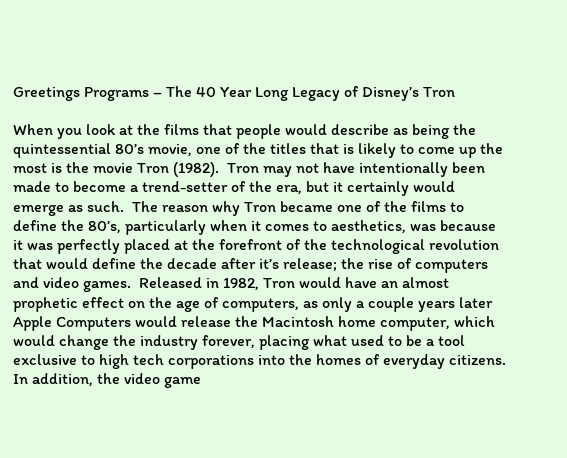Greetings Programs – The 40 Year Long Legacy of Disney’s Tron

When you look at the films that people would describe as being the quintessential 80’s movie, one of the titles that is likely to come up the most is the movie Tron (1982).  Tron may not have intentionally been made to become a trend-setter of the era, but it certainly would emerge as such.  The reason why Tron became one of the films to define the 80’s, particularly when it comes to aesthetics, was because it was perfectly placed at the forefront of the technological revolution that would define the decade after it’s release; the rise of computers and video games.  Released in 1982, Tron would have an almost prophetic effect on the age of computers, as only a couple years later Apple Computers would release the Macintosh home computer, which would change the industry forever, placing what used to be a tool exclusive to high tech corporations into the homes of everyday citizens.  In addition, the video game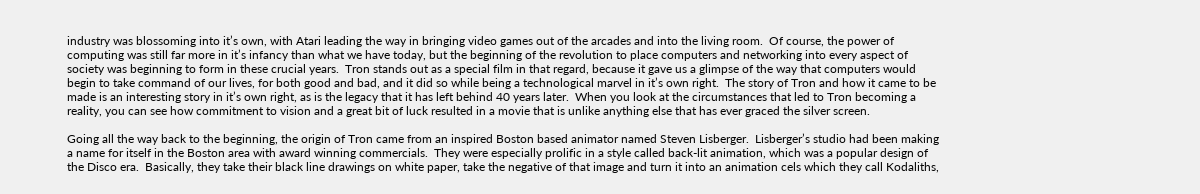industry was blossoming into it’s own, with Atari leading the way in bringing video games out of the arcades and into the living room.  Of course, the power of computing was still far more in it’s infancy than what we have today, but the beginning of the revolution to place computers and networking into every aspect of society was beginning to form in these crucial years.  Tron stands out as a special film in that regard, because it gave us a glimpse of the way that computers would begin to take command of our lives, for both good and bad, and it did so while being a technological marvel in it’s own right.  The story of Tron and how it came to be made is an interesting story in it’s own right, as is the legacy that it has left behind 40 years later.  When you look at the circumstances that led to Tron becoming a reality, you can see how commitment to vision and a great bit of luck resulted in a movie that is unlike anything else that has ever graced the silver screen.

Going all the way back to the beginning, the origin of Tron came from an inspired Boston based animator named Steven Lisberger.  Lisberger’s studio had been making a name for itself in the Boston area with award winning commercials.  They were especially prolific in a style called back-lit animation, which was a popular design of the Disco era.  Basically, they take their black line drawings on white paper, take the negative of that image and turn it into an animation cels which they call Kodaliths,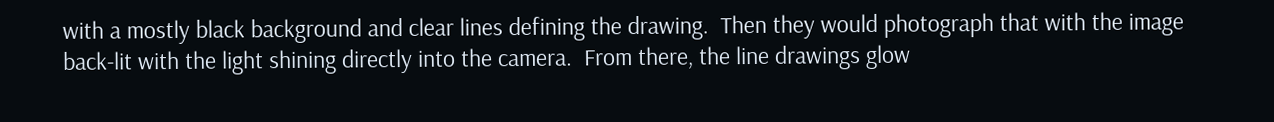with a mostly black background and clear lines defining the drawing.  Then they would photograph that with the image back-lit with the light shining directly into the camera.  From there, the line drawings glow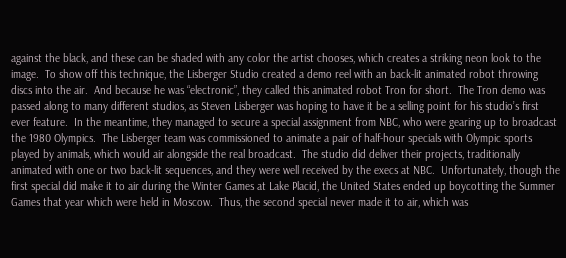against the black, and these can be shaded with any color the artist chooses, which creates a striking neon look to the image.  To show off this technique, the Lisberger Studio created a demo reel with an back-lit animated robot throwing discs into the air.  And because he was “electronic”, they called this animated robot Tron for short.  The Tron demo was passed along to many different studios, as Steven Lisberger was hoping to have it be a selling point for his studio’s first ever feature.  In the meantime, they managed to secure a special assignment from NBC, who were gearing up to broadcast the 1980 Olympics.  The Lisberger team was commissioned to animate a pair of half-hour specials with Olympic sports played by animals, which would air alongside the real broadcast.  The studio did deliver their projects, traditionally animated with one or two back-lit sequences, and they were well received by the execs at NBC.  Unfortunately, though the first special did make it to air during the Winter Games at Lake Placid, the United States ended up boycotting the Summer Games that year which were held in Moscow.  Thus, the second special never made it to air, which was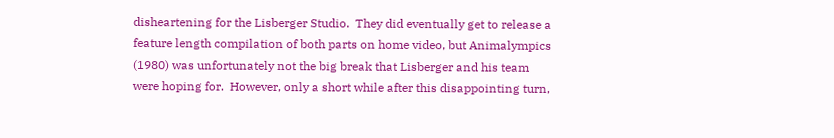disheartening for the Lisberger Studio.  They did eventually get to release a feature length compilation of both parts on home video, but Animalympics (1980) was unfortunately not the big break that Lisberger and his team were hoping for.  However, only a short while after this disappointing turn,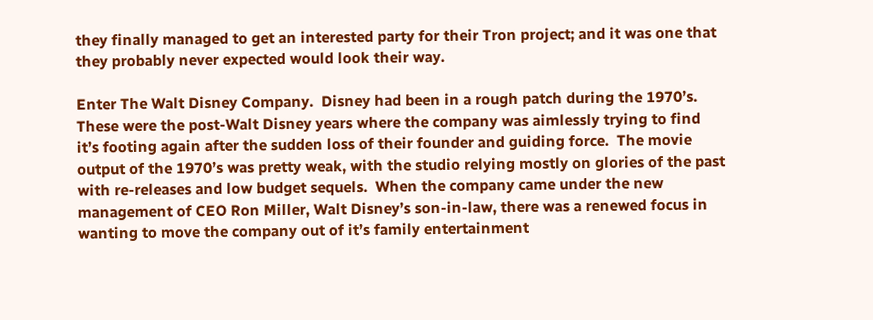they finally managed to get an interested party for their Tron project; and it was one that they probably never expected would look their way.

Enter The Walt Disney Company.  Disney had been in a rough patch during the 1970’s.  These were the post-Walt Disney years where the company was aimlessly trying to find it’s footing again after the sudden loss of their founder and guiding force.  The movie output of the 1970’s was pretty weak, with the studio relying mostly on glories of the past with re-releases and low budget sequels.  When the company came under the new management of CEO Ron Miller, Walt Disney’s son-in-law, there was a renewed focus in wanting to move the company out of it’s family entertainment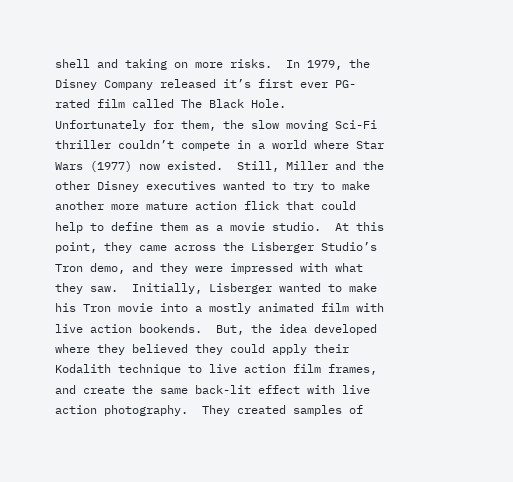shell and taking on more risks.  In 1979, the Disney Company released it’s first ever PG-rated film called The Black Hole.  Unfortunately for them, the slow moving Sci-Fi thriller couldn’t compete in a world where Star Wars (1977) now existed.  Still, Miller and the other Disney executives wanted to try to make another more mature action flick that could help to define them as a movie studio.  At this point, they came across the Lisberger Studio’s Tron demo, and they were impressed with what they saw.  Initially, Lisberger wanted to make his Tron movie into a mostly animated film with live action bookends.  But, the idea developed where they believed they could apply their Kodalith technique to live action film frames, and create the same back-lit effect with live action photography.  They created samples of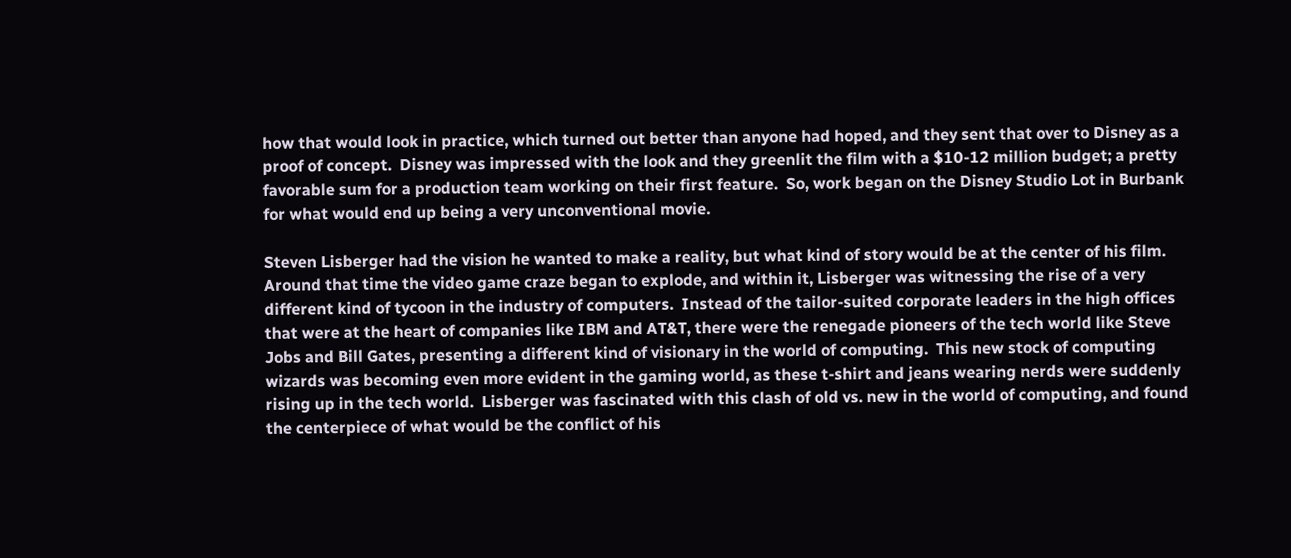how that would look in practice, which turned out better than anyone had hoped, and they sent that over to Disney as a proof of concept.  Disney was impressed with the look and they greenlit the film with a $10-12 million budget; a pretty favorable sum for a production team working on their first feature.  So, work began on the Disney Studio Lot in Burbank for what would end up being a very unconventional movie.

Steven Lisberger had the vision he wanted to make a reality, but what kind of story would be at the center of his film.  Around that time the video game craze began to explode, and within it, Lisberger was witnessing the rise of a very different kind of tycoon in the industry of computers.  Instead of the tailor-suited corporate leaders in the high offices that were at the heart of companies like IBM and AT&T, there were the renegade pioneers of the tech world like Steve Jobs and Bill Gates, presenting a different kind of visionary in the world of computing.  This new stock of computing wizards was becoming even more evident in the gaming world, as these t-shirt and jeans wearing nerds were suddenly rising up in the tech world.  Lisberger was fascinated with this clash of old vs. new in the world of computing, and found the centerpiece of what would be the conflict of his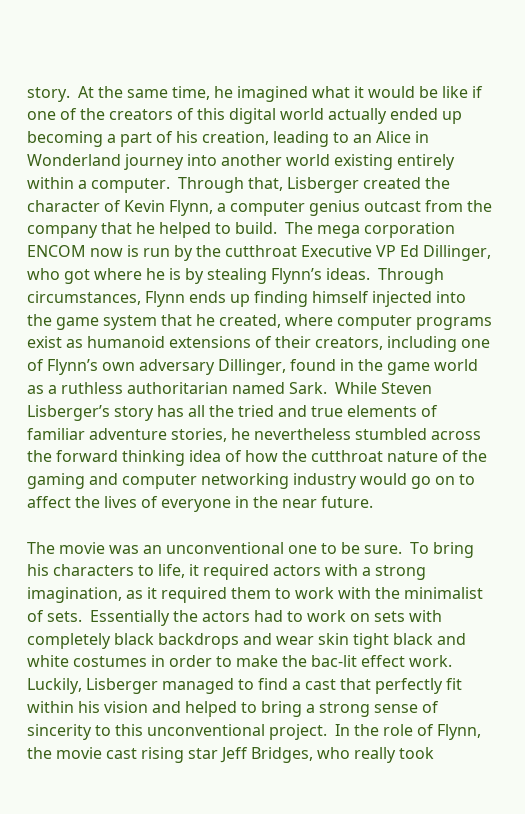story.  At the same time, he imagined what it would be like if one of the creators of this digital world actually ended up becoming a part of his creation, leading to an Alice in Wonderland journey into another world existing entirely within a computer.  Through that, Lisberger created the character of Kevin Flynn, a computer genius outcast from the company that he helped to build.  The mega corporation ENCOM now is run by the cutthroat Executive VP Ed Dillinger, who got where he is by stealing Flynn’s ideas.  Through circumstances, Flynn ends up finding himself injected into the game system that he created, where computer programs exist as humanoid extensions of their creators, including one of Flynn’s own adversary Dillinger, found in the game world as a ruthless authoritarian named Sark.  While Steven Lisberger’s story has all the tried and true elements of familiar adventure stories, he nevertheless stumbled across the forward thinking idea of how the cutthroat nature of the gaming and computer networking industry would go on to affect the lives of everyone in the near future.

The movie was an unconventional one to be sure.  To bring his characters to life, it required actors with a strong imagination, as it required them to work with the minimalist of sets.  Essentially the actors had to work on sets with completely black backdrops and wear skin tight black and white costumes in order to make the bac-lit effect work.  Luckily, Lisberger managed to find a cast that perfectly fit within his vision and helped to bring a strong sense of sincerity to this unconventional project.  In the role of Flynn, the movie cast rising star Jeff Bridges, who really took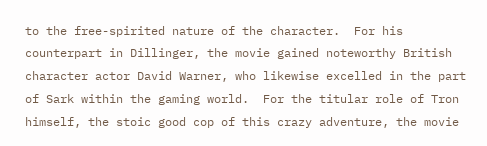to the free-spirited nature of the character.  For his counterpart in Dillinger, the movie gained noteworthy British character actor David Warner, who likewise excelled in the part of Sark within the gaming world.  For the titular role of Tron himself, the stoic good cop of this crazy adventure, the movie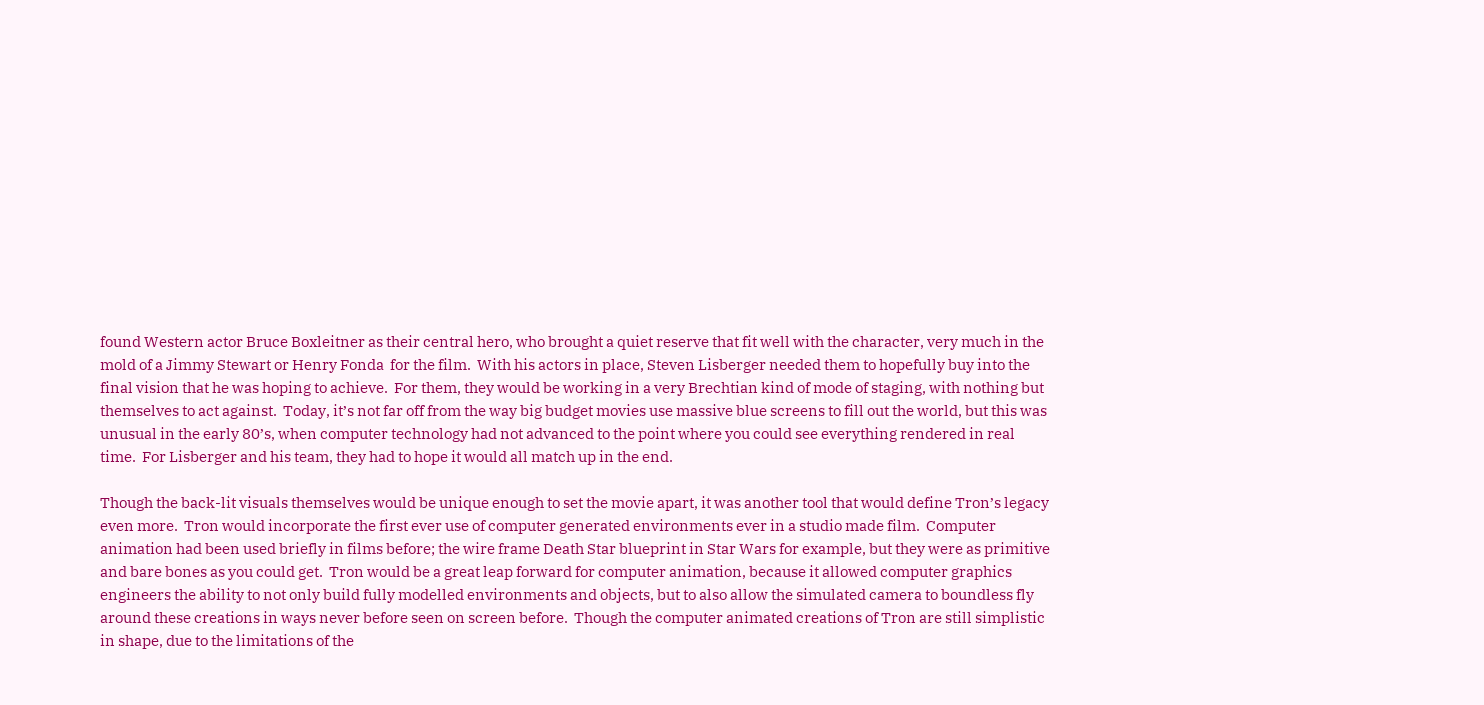found Western actor Bruce Boxleitner as their central hero, who brought a quiet reserve that fit well with the character, very much in the mold of a Jimmy Stewart or Henry Fonda  for the film.  With his actors in place, Steven Lisberger needed them to hopefully buy into the final vision that he was hoping to achieve.  For them, they would be working in a very Brechtian kind of mode of staging, with nothing but themselves to act against.  Today, it’s not far off from the way big budget movies use massive blue screens to fill out the world, but this was unusual in the early 80’s, when computer technology had not advanced to the point where you could see everything rendered in real time.  For Lisberger and his team, they had to hope it would all match up in the end.

Though the back-lit visuals themselves would be unique enough to set the movie apart, it was another tool that would define Tron’s legacy even more.  Tron would incorporate the first ever use of computer generated environments ever in a studio made film.  Computer animation had been used briefly in films before; the wire frame Death Star blueprint in Star Wars for example, but they were as primitive and bare bones as you could get.  Tron would be a great leap forward for computer animation, because it allowed computer graphics engineers the ability to not only build fully modelled environments and objects, but to also allow the simulated camera to boundless fly around these creations in ways never before seen on screen before.  Though the computer animated creations of Tron are still simplistic in shape, due to the limitations of the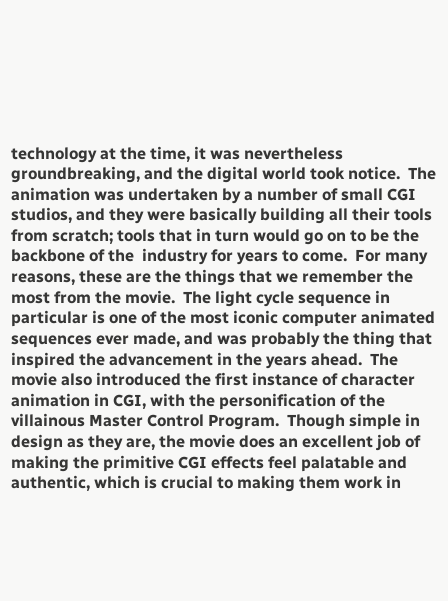technology at the time, it was nevertheless groundbreaking, and the digital world took notice.  The animation was undertaken by a number of small CGI studios, and they were basically building all their tools from scratch; tools that in turn would go on to be the backbone of the  industry for years to come.  For many reasons, these are the things that we remember the most from the movie.  The light cycle sequence in particular is one of the most iconic computer animated sequences ever made, and was probably the thing that inspired the advancement in the years ahead.  The movie also introduced the first instance of character animation in CGI, with the personification of the villainous Master Control Program.  Though simple in design as they are, the movie does an excellent job of making the primitive CGI effects feel palatable and authentic, which is crucial to making them work in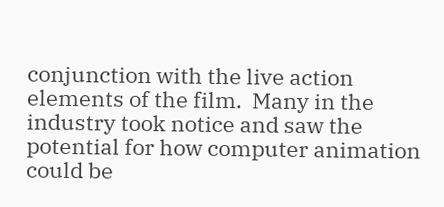conjunction with the live action elements of the film.  Many in the industry took notice and saw the potential for how computer animation could be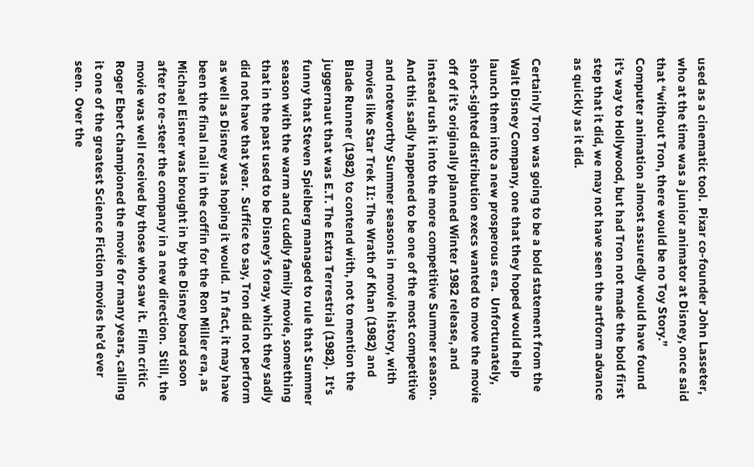used as a cinematic tool.  Pixar co-founder John Lasseter, who at the time was a junior animator at Disney, once said that “without Tron, there would be no Toy Story.”  Computer animation almost assuredly would have found it’s way to Hollywood, but had Tron not made the bold first step that it did, we may not have seen the artform advance as quickly as it did.

Certainly Tron was going to be a bold statement from the Walt Disney Company, one that they hoped would help launch them into a new prosperous era.  Unfortunately, short-sighted distribution execs wanted to move the movie off of it’s originally planned Winter 1982 release, and instead rush it into the more competitive Summer season.  And this sadly happened to be one of the most competitive and noteworthy Summer seasons in movie history, with movies like Star Trek II: The Wrath of Khan (1982) and Blade Runner (1982) to contend with, not to mention the juggernaut that was E.T. The Extra Terrestrial (1982).  It’s funny that Steven Spielberg managed to rule that Summer season with the warm and cuddly family movie, something that in the past used to be Disney’s foray, which they sadly did not have that year.  Suffice to say, Tron did not perform as well as Disney was hoping it would.  In fact, it may have been the final nail in the coffin for the Ron Miller era, as Michael Eisner was brought in by the Disney board soon after to re-steer the company in a new direction.  Still, the movie was well received by those who saw it.  Film critic Roger Ebert championed the movie for many years, calling it one of the greatest Science Fiction movies he’d ever seen.  Over the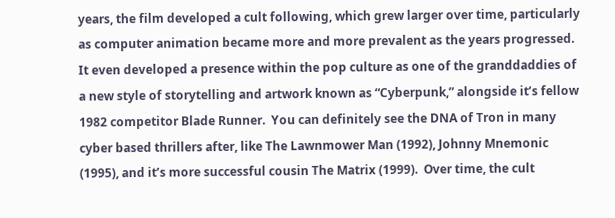years, the film developed a cult following, which grew larger over time, particularly as computer animation became more and more prevalent as the years progressed.  It even developed a presence within the pop culture as one of the granddaddies of a new style of storytelling and artwork known as “Cyberpunk,” alongside it’s fellow 1982 competitor Blade Runner.  You can definitely see the DNA of Tron in many cyber based thrillers after, like The Lawnmower Man (1992), Johnny Mnemonic (1995), and it’s more successful cousin The Matrix (1999).  Over time, the cult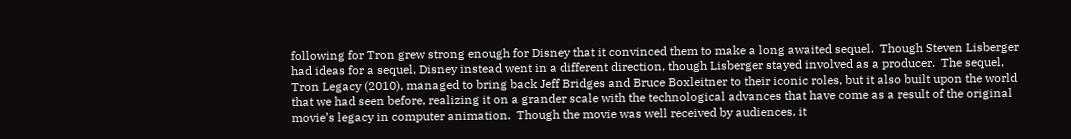following for Tron grew strong enough for Disney that it convinced them to make a long awaited sequel.  Though Steven Lisberger had ideas for a sequel, Disney instead went in a different direction, though Lisberger stayed involved as a producer.  The sequel, Tron Legacy (2010), managed to bring back Jeff Bridges and Bruce Boxleitner to their iconic roles, but it also built upon the world that we had seen before, realizing it on a grander scale with the technological advances that have come as a result of the original movie’s legacy in computer animation.  Though the movie was well received by audiences, it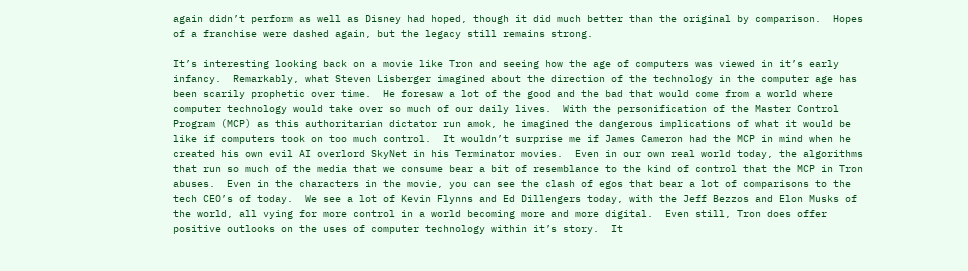again didn’t perform as well as Disney had hoped, though it did much better than the original by comparison.  Hopes of a franchise were dashed again, but the legacy still remains strong.

It’s interesting looking back on a movie like Tron and seeing how the age of computers was viewed in it’s early infancy.  Remarkably, what Steven Lisberger imagined about the direction of the technology in the computer age has been scarily prophetic over time.  He foresaw a lot of the good and the bad that would come from a world where computer technology would take over so much of our daily lives.  With the personification of the Master Control Program (MCP) as this authoritarian dictator run amok, he imagined the dangerous implications of what it would be like if computers took on too much control.  It wouldn’t surprise me if James Cameron had the MCP in mind when he created his own evil AI overlord SkyNet in his Terminator movies.  Even in our own real world today, the algorithms that run so much of the media that we consume bear a bit of resemblance to the kind of control that the MCP in Tron abuses.  Even in the characters in the movie, you can see the clash of egos that bear a lot of comparisons to the tech CEO’s of today.  We see a lot of Kevin Flynns and Ed Dillengers today, with the Jeff Bezzos and Elon Musks of the world, all vying for more control in a world becoming more and more digital.  Even still, Tron does offer positive outlooks on the uses of computer technology within it’s story.  It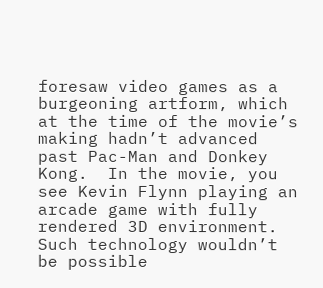foresaw video games as a burgeoning artform, which at the time of the movie’s making hadn’t advanced past Pac-Man and Donkey Kong.  In the movie, you see Kevin Flynn playing an arcade game with fully rendered 3D environment.  Such technology wouldn’t be possible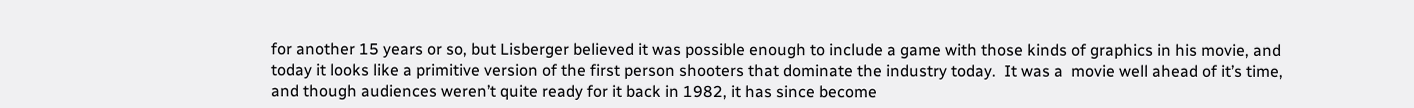for another 15 years or so, but Lisberger believed it was possible enough to include a game with those kinds of graphics in his movie, and today it looks like a primitive version of the first person shooters that dominate the industry today.  It was a  movie well ahead of it’s time, and though audiences weren’t quite ready for it back in 1982, it has since become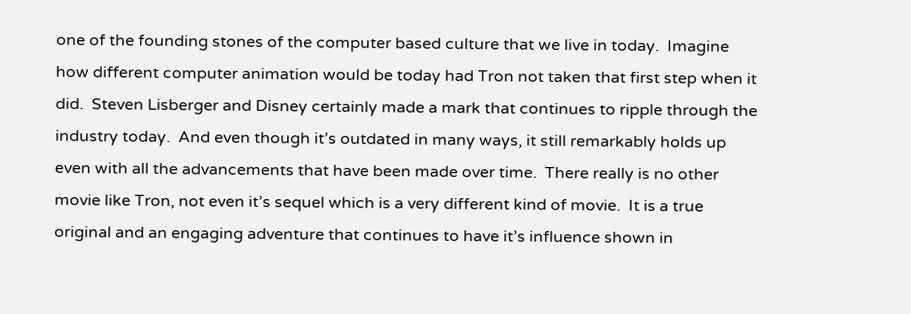one of the founding stones of the computer based culture that we live in today.  Imagine how different computer animation would be today had Tron not taken that first step when it did.  Steven Lisberger and Disney certainly made a mark that continues to ripple through the industry today.  And even though it’s outdated in many ways, it still remarkably holds up even with all the advancements that have been made over time.  There really is no other movie like Tron, not even it’s sequel which is a very different kind of movie.  It is a true original and an engaging adventure that continues to have it’s influence shown in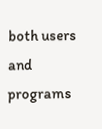both users and programs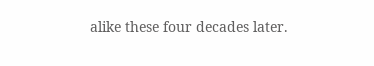alike these four decades later.